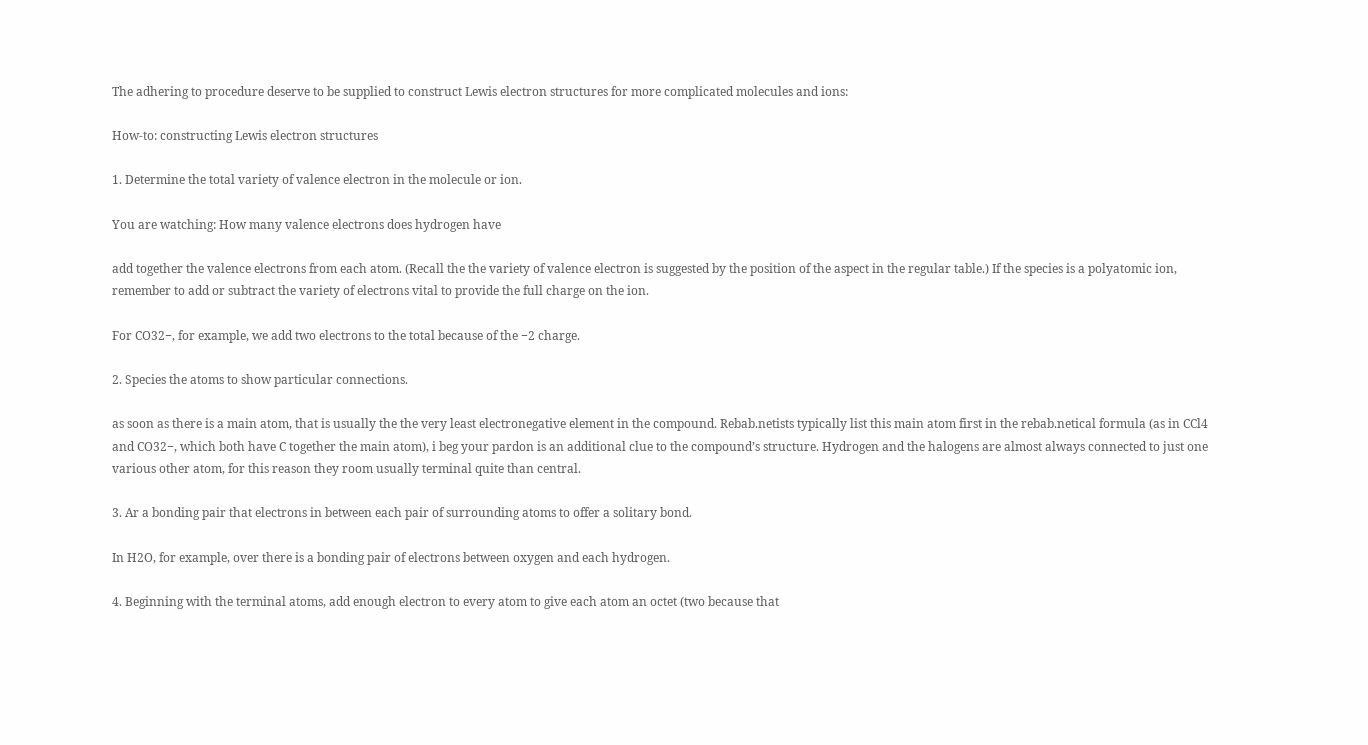The adhering to procedure deserve to be supplied to construct Lewis electron structures for more complicated molecules and ions:

How-to: constructing Lewis electron structures

1. Determine the total variety of valence electron in the molecule or ion.

You are watching: How many valence electrons does hydrogen have

add together the valence electrons from each atom. (Recall the the variety of valence electron is suggested by the position of the aspect in the regular table.) If the species is a polyatomic ion, remember to add or subtract the variety of electrons vital to provide the full charge on the ion.

For CO32−, for example, we add two electrons to the total because of the −2 charge.

2. Species the atoms to show particular connections.

as soon as there is a main atom, that is usually the the very least electronegative element in the compound. Rebab.netists typically list this main atom first in the rebab.netical formula (as in CCl4 and CO32−, which both have C together the main atom), i beg your pardon is an additional clue to the compound’s structure. Hydrogen and the halogens are almost always connected to just one various other atom, for this reason they room usually terminal quite than central.

3. Ar a bonding pair that electrons in between each pair of surrounding atoms to offer a solitary bond.

In H2O, for example, over there is a bonding pair of electrons between oxygen and each hydrogen.

4. Beginning with the terminal atoms, add enough electron to every atom to give each atom an octet (two because that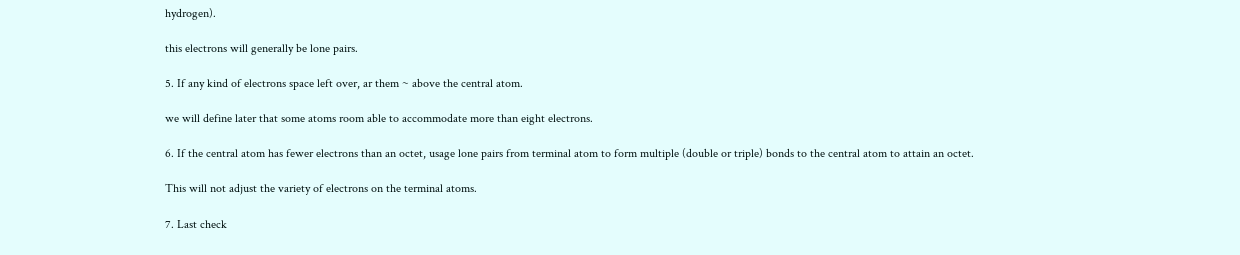hydrogen).

this electrons will generally be lone pairs.

5. If any kind of electrons space left over, ar them ~ above the central atom.

we will define later that some atoms room able to accommodate more than eight electrons.

6. If the central atom has fewer electrons than an octet, usage lone pairs from terminal atom to form multiple (double or triple) bonds to the central atom to attain an octet.

This will not adjust the variety of electrons on the terminal atoms.

7. Last check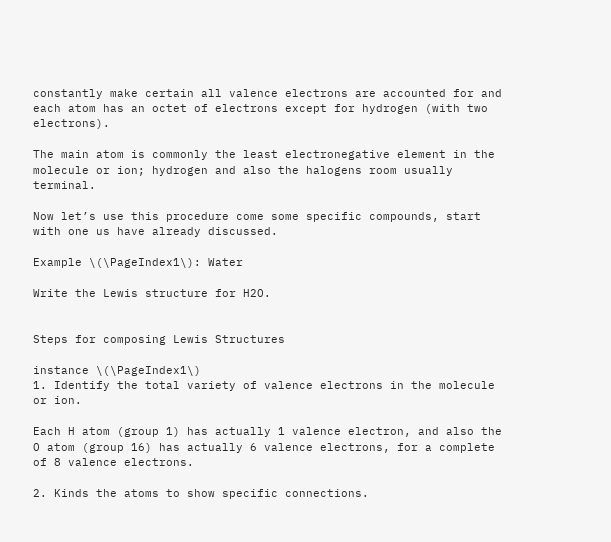constantly make certain all valence electrons are accounted for and each atom has an octet of electrons except for hydrogen (with two electrons).

The main atom is commonly the least electronegative element in the molecule or ion; hydrogen and also the halogens room usually terminal.

Now let’s use this procedure come some specific compounds, start with one us have already discussed.

Example \(\PageIndex1\): Water

Write the Lewis structure for H2O.


Steps for composing Lewis Structures

instance \(\PageIndex1\)
1. Identify the total variety of valence electrons in the molecule or ion.

Each H atom (group 1) has actually 1 valence electron, and also the O atom (group 16) has actually 6 valence electrons, for a complete of 8 valence electrons.

2. Kinds the atoms to show specific connections.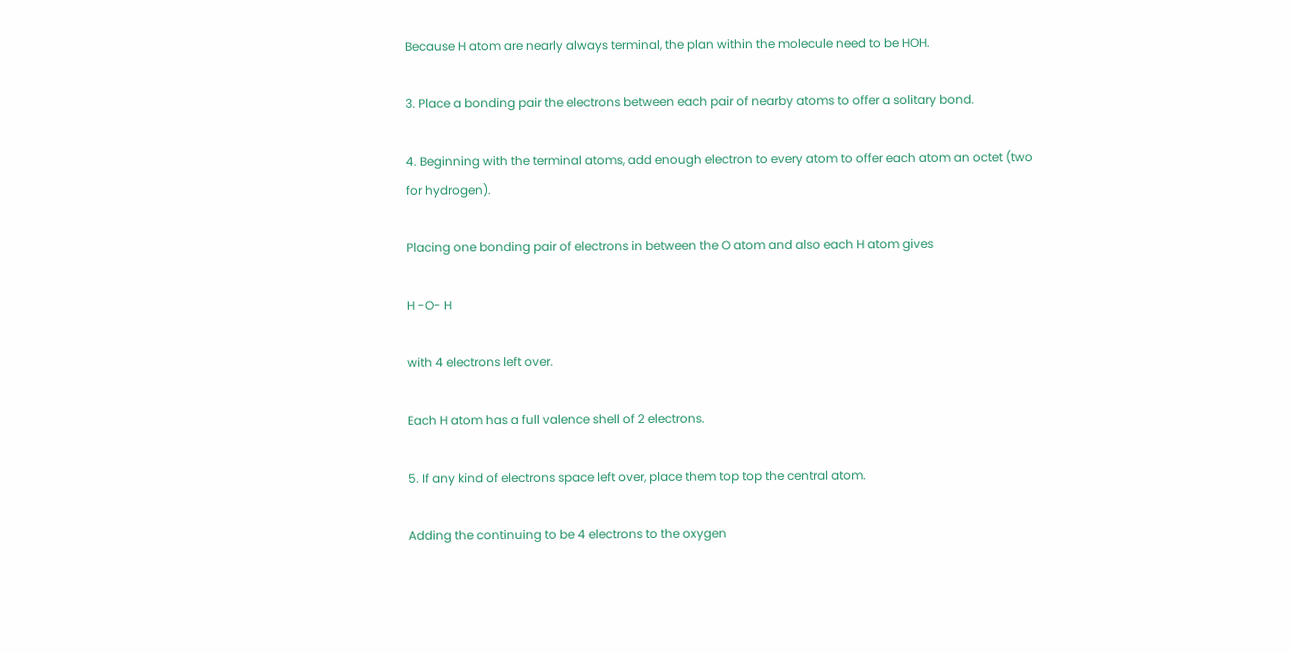Because H atom are nearly always terminal, the plan within the molecule need to be HOH.

3. Place a bonding pair the electrons between each pair of nearby atoms to offer a solitary bond.

4. Beginning with the terminal atoms, add enough electron to every atom to offer each atom an octet (two for hydrogen).

Placing one bonding pair of electrons in between the O atom and also each H atom gives

H -O- H

with 4 electrons left over.

Each H atom has a full valence shell of 2 electrons.

5. If any kind of electrons space left over, place them top top the central atom.

Adding the continuing to be 4 electrons to the oxygen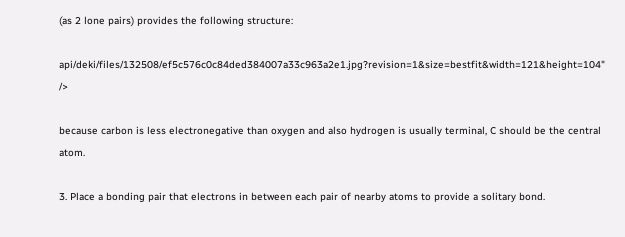(as 2 lone pairs) provides the following structure:

api/deki/files/132508/ef5c576c0c84ded384007a33c963a2e1.jpg?revision=1&size=bestfit&width=121&height=104" />

because carbon is less electronegative than oxygen and also hydrogen is usually terminal, C should be the central atom.

3. Place a bonding pair that electrons in between each pair of nearby atoms to provide a solitary bond.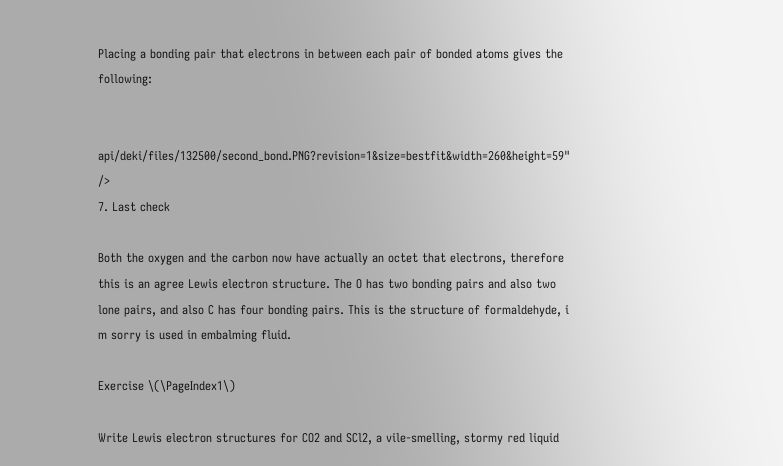Placing a bonding pair that electrons in between each pair of bonded atoms gives the following:


api/deki/files/132500/second_bond.PNG?revision=1&size=bestfit&width=260&height=59" />
7. Last check

Both the oxygen and the carbon now have actually an octet that electrons, therefore this is an agree Lewis electron structure. The O has two bonding pairs and also two lone pairs, and also C has four bonding pairs. This is the structure of formaldehyde, i m sorry is used in embalming fluid.

Exercise \(\PageIndex1\)

Write Lewis electron structures for CO2 and SCl2, a vile-smelling, stormy red liquid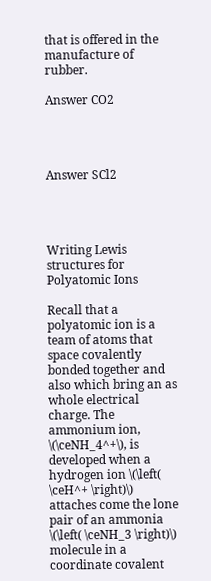that is offered in the manufacture of rubber.

Answer CO2




Answer SCl2




Writing Lewis structures for Polyatomic Ions

Recall that a polyatomic ion is a team of atoms that space covalently bonded together and also which bring an as whole electrical charge. The ammonium ion, \(\ceNH_4^+\), is developed when a hydrogen ion \(\left( \ceH^+ \right)\) attaches come the lone pair of an ammonia \(\left( \ceNH_3 \right)\) molecule in a coordinate covalent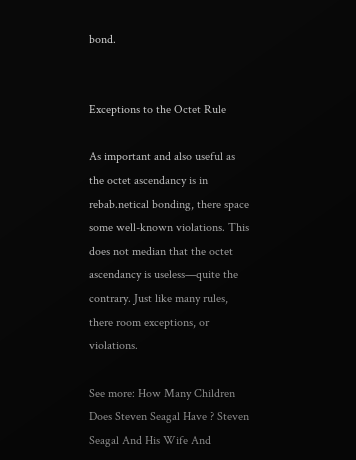bond.


Exceptions to the Octet Rule

As important and also useful as the octet ascendancy is in rebab.netical bonding, there space some well-known violations. This does not median that the octet ascendancy is useless—quite the contrary. Just like many rules, there room exceptions, or violations.

See more: How Many Children Does Steven Seagal Have ? Steven Seagal And His Wife And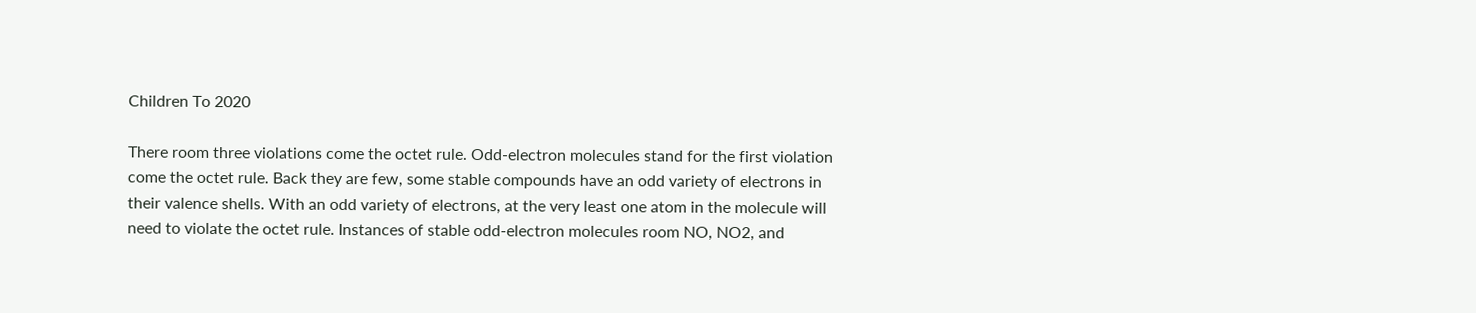Children To 2020

There room three violations come the octet rule. Odd-electron molecules stand for the first violation come the octet rule. Back they are few, some stable compounds have an odd variety of electrons in their valence shells. With an odd variety of electrons, at the very least one atom in the molecule will need to violate the octet rule. Instances of stable odd-electron molecules room NO, NO2, and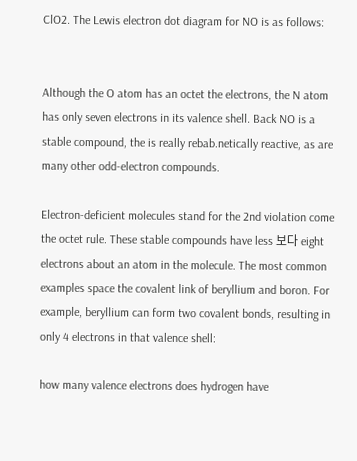ClO2. The Lewis electron dot diagram for NO is as follows:


Although the O atom has an octet the electrons, the N atom has only seven electrons in its valence shell. Back NO is a stable compound, the is really rebab.netically reactive, as are many other odd-electron compounds.

Electron-deficient molecules stand for the 2nd violation come the octet rule. These stable compounds have less 보다 eight electrons about an atom in the molecule. The most common examples space the covalent link of beryllium and boron. For example, beryllium can form two covalent bonds, resulting in only 4 electrons in that valence shell:

how many valence electrons does hydrogen have